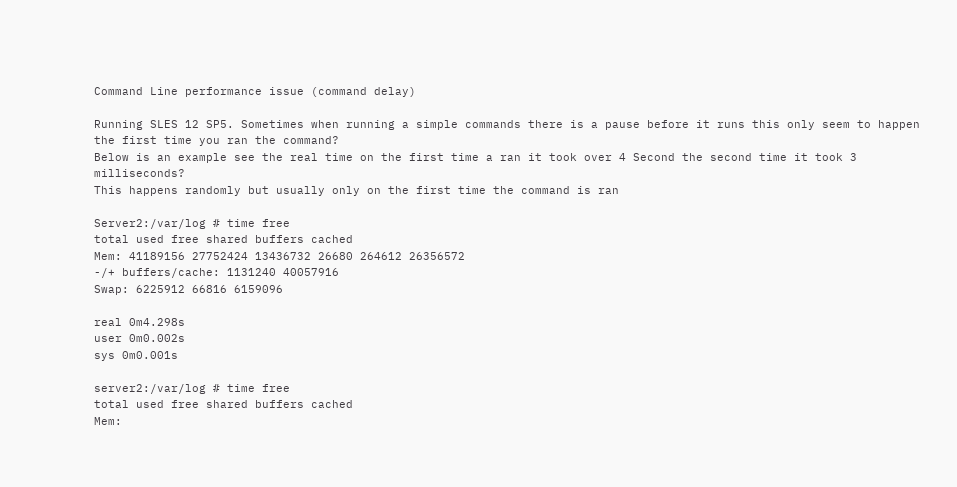Command Line performance issue (command delay)

Running SLES 12 SP5. Sometimes when running a simple commands there is a pause before it runs this only seem to happen the first time you ran the command?
Below is an example see the real time on the first time a ran it took over 4 Second the second time it took 3 milliseconds?
This happens randomly but usually only on the first time the command is ran

Server2:/var/log # time free
total used free shared buffers cached
Mem: 41189156 27752424 13436732 26680 264612 26356572
-/+ buffers/cache: 1131240 40057916
Swap: 6225912 66816 6159096

real 0m4.298s
user 0m0.002s
sys 0m0.001s

server2:/var/log # time free
total used free shared buffers cached
Mem: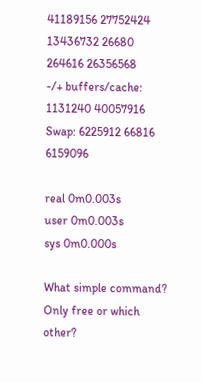41189156 27752424 13436732 26680 264616 26356568
-/+ buffers/cache: 1131240 40057916
Swap: 6225912 66816 6159096

real 0m0.003s
user 0m0.003s
sys 0m0.000s

What simple command? Only free or which other?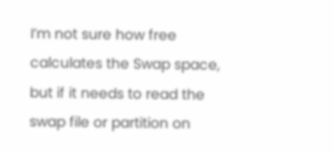I’m not sure how free calculates the Swap space, but if it needs to read the swap file or partition on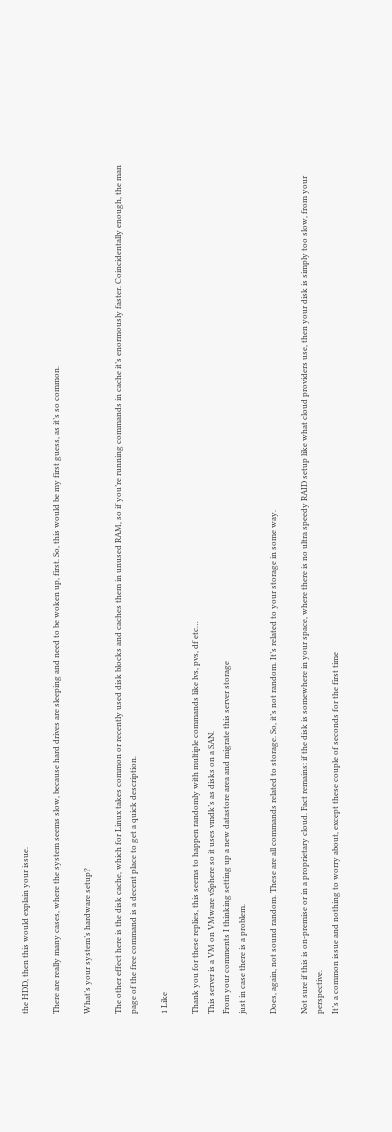the HDD, then this would explain your issue.

There are really many cases, where the system seems slow, because hard drives are sleeping and need to be woken up, first. So, this would be my first guess, as it’s so common.

What’s your system’s hardware setup?

The other effect here is the disk cache, which for Linux takes common or recently used disk blocks and caches them in unused RAM, so if you’re running commands in cache it’s enormously faster. Coincidentally enough, the man page of the free command is a decent place to get a quick description.

1 Like

Thank you for these replies, this seems to happen randomly with multiple commands like lvs, pvs, df etc…
This server is a VM on VMware vSphere so it uses vmdk’s as disks on a SAN.
From your comments I thinking setting up a new datastore area and migrate this server storage
just in case there is a problem.

Does, again, not sound random. These are all commands related to storage. So, it’s not random. It’s related to your storage in some way.

Not sure if this is on-premise or in a proprietary cloud. Fact remains: if the disk is somewhere in your space, where there is no ultra speedy RAID setup like what cloud providers use, then your disk is simply too slow, from your perspective.
It’s a common issue and nothing to worry about, except these couple of seconds for the first time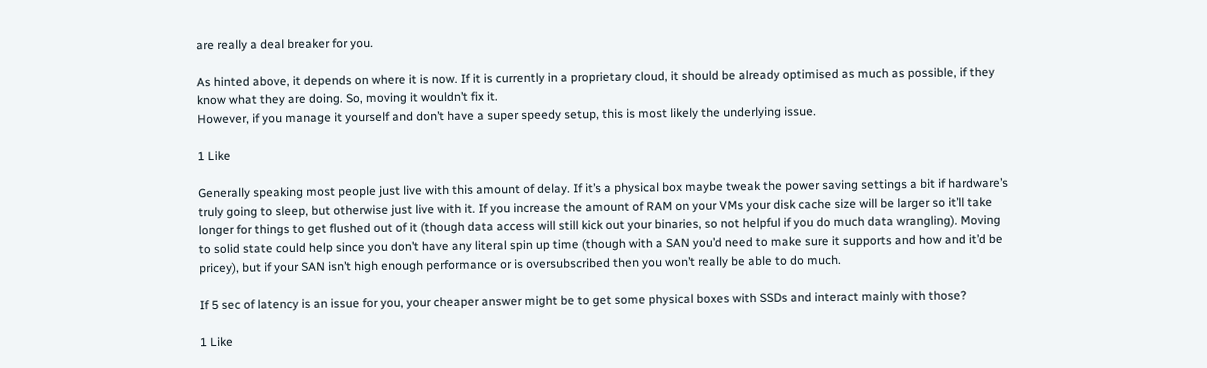are really a deal breaker for you.

As hinted above, it depends on where it is now. If it is currently in a proprietary cloud, it should be already optimised as much as possible, if they know what they are doing. So, moving it wouldn’t fix it.
However, if you manage it yourself and don’t have a super speedy setup, this is most likely the underlying issue.

1 Like

Generally speaking most people just live with this amount of delay. If it’s a physical box maybe tweak the power saving settings a bit if hardware’s truly going to sleep, but otherwise just live with it. If you increase the amount of RAM on your VMs your disk cache size will be larger so it’ll take longer for things to get flushed out of it (though data access will still kick out your binaries, so not helpful if you do much data wrangling). Moving to solid state could help since you don’t have any literal spin up time (though with a SAN you’d need to make sure it supports and how and it’d be pricey), but if your SAN isn’t high enough performance or is oversubscribed then you won’t really be able to do much.

If 5 sec of latency is an issue for you, your cheaper answer might be to get some physical boxes with SSDs and interact mainly with those?

1 Like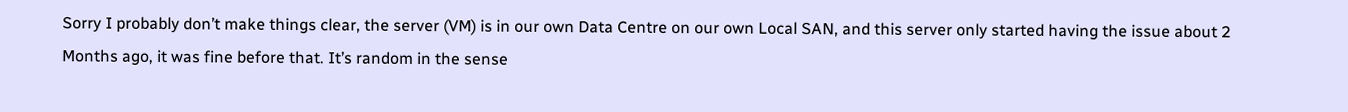Sorry I probably don’t make things clear, the server (VM) is in our own Data Centre on our own Local SAN, and this server only started having the issue about 2 Months ago, it was fine before that. It’s random in the sense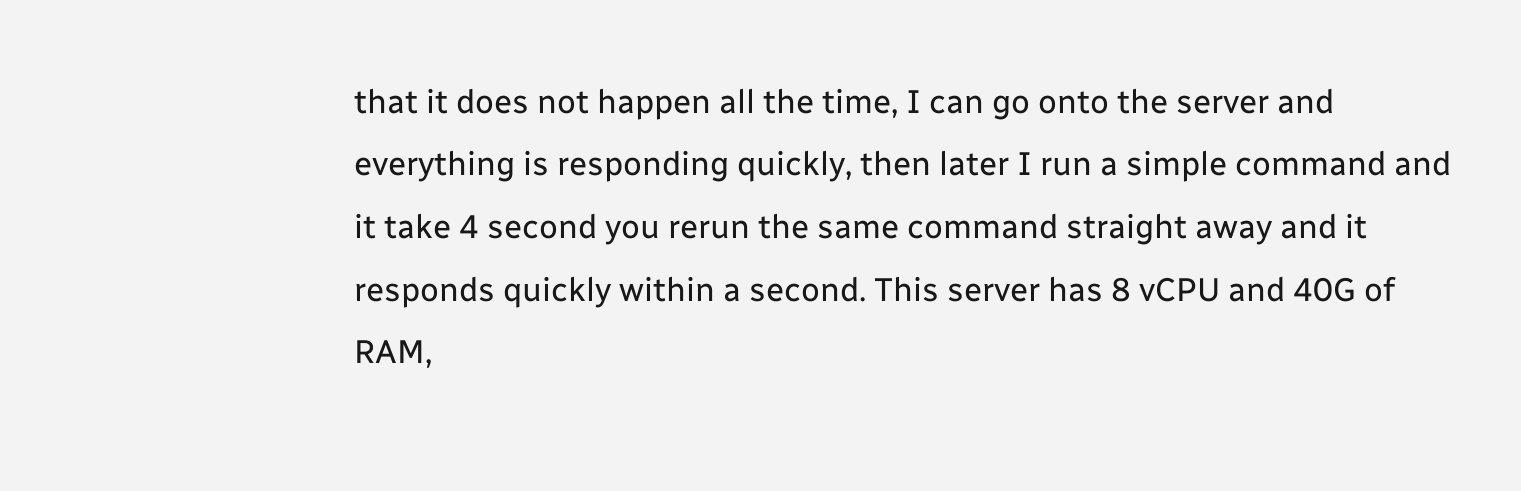that it does not happen all the time, I can go onto the server and everything is responding quickly, then later I run a simple command and it take 4 second you rerun the same command straight away and it responds quickly within a second. This server has 8 vCPU and 40G of RAM,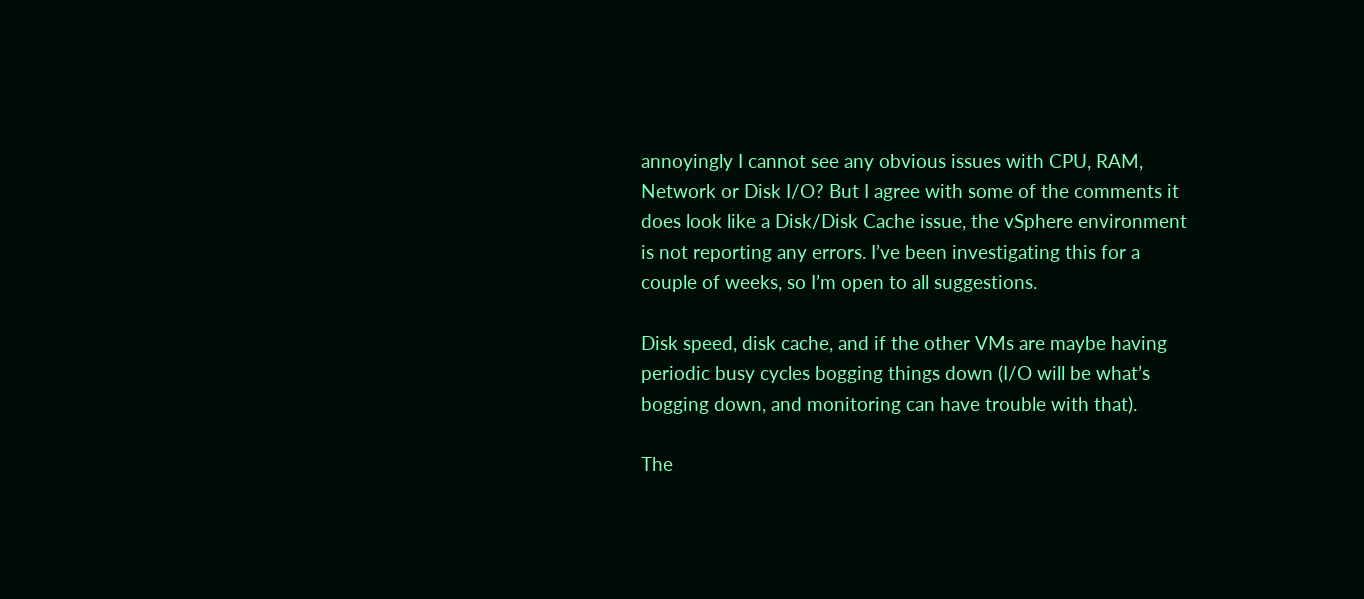annoyingly I cannot see any obvious issues with CPU, RAM, Network or Disk I/O? But I agree with some of the comments it does look like a Disk/Disk Cache issue, the vSphere environment is not reporting any errors. I’ve been investigating this for a couple of weeks, so I’m open to all suggestions.

Disk speed, disk cache, and if the other VMs are maybe having periodic busy cycles bogging things down (I/O will be what’s bogging down, and monitoring can have trouble with that).

The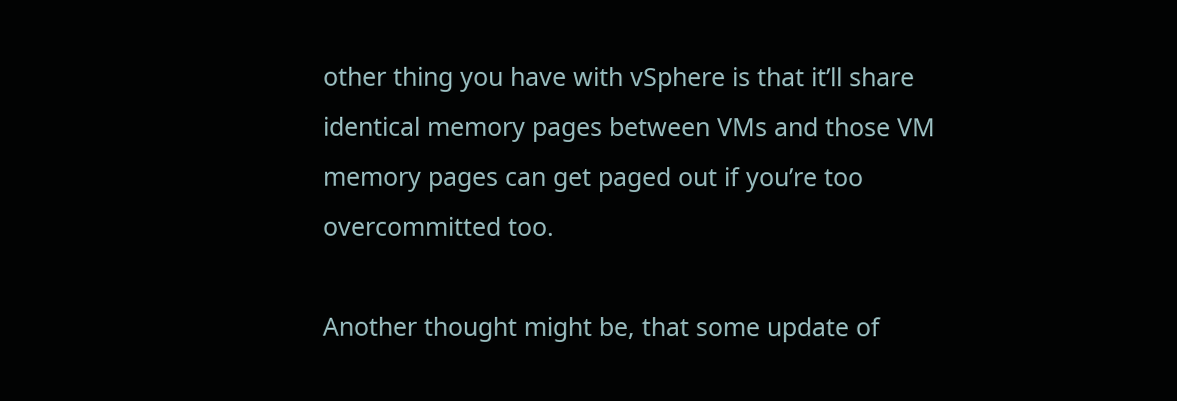other thing you have with vSphere is that it’ll share identical memory pages between VMs and those VM memory pages can get paged out if you’re too overcommitted too.

Another thought might be, that some update of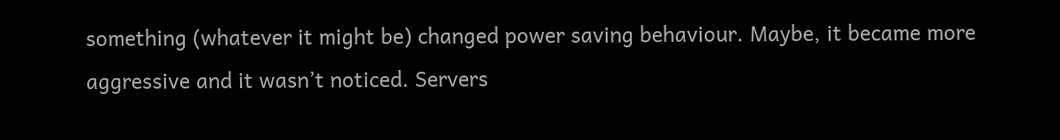something (whatever it might be) changed power saving behaviour. Maybe, it became more aggressive and it wasn’t noticed. Servers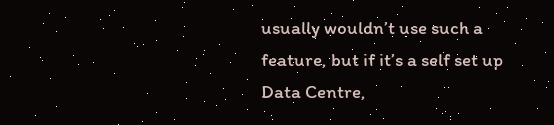usually wouldn’t use such a feature, but if it’s a self set up Data Centre,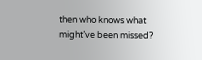then who knows what might’ve been missed?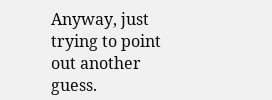Anyway, just trying to point out another guess.